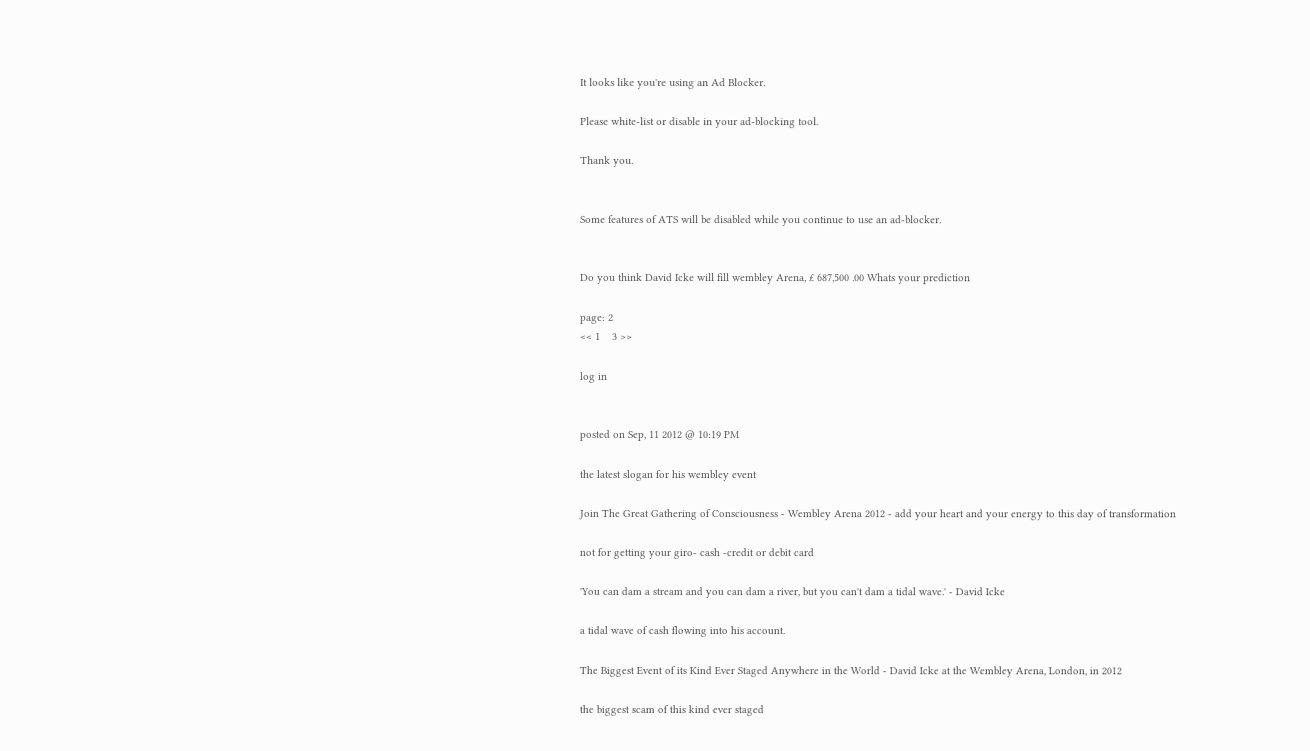It looks like you're using an Ad Blocker.

Please white-list or disable in your ad-blocking tool.

Thank you.


Some features of ATS will be disabled while you continue to use an ad-blocker.


Do you think David Icke will fill wembley Arena, £ 687,500 .00 Whats your prediction

page: 2
<< 1    3 >>

log in


posted on Sep, 11 2012 @ 10:19 PM

the latest slogan for his wembley event

Join The Great Gathering of Consciousness - Wembley Arena 2012 - add your heart and your energy to this day of transformation

not for getting your giro- cash -credit or debit card

'You can dam a stream and you can dam a river, but you can't dam a tidal wave.' - David Icke

a tidal wave of cash flowing into his account.

The Biggest Event of its Kind Ever Staged Anywhere in the World - David Icke at the Wembley Arena, London, in 2012

the biggest scam of this kind ever staged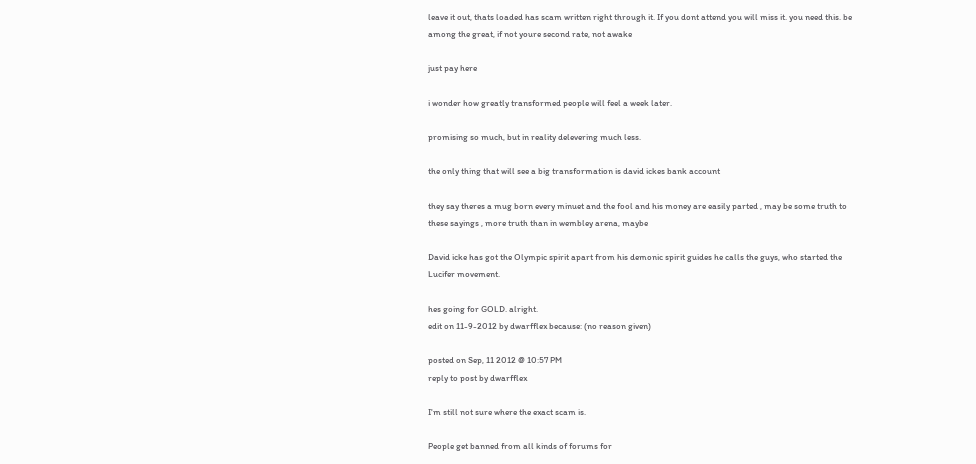leave it out, thats loaded has scam written right through it. If you dont attend you will miss it. you need this. be among the great, if not youre second rate, not awake

just pay here

i wonder how greatly transformed people will feel a week later.

promising so much, but in reality delevering much less.

the only thing that will see a big transformation is david ickes bank account

they say theres a mug born every minuet and the fool and his money are easily parted , may be some truth to these sayings , more truth than in wembley arena, maybe

David icke has got the Olympic spirit apart from his demonic spirit guides he calls the guys, who started the Lucifer movement.

hes going for GOLD. alright.
edit on 11-9-2012 by dwarfflex because: (no reason given)

posted on Sep, 11 2012 @ 10:57 PM
reply to post by dwarfflex

I'm still not sure where the exact scam is.

People get banned from all kinds of forums for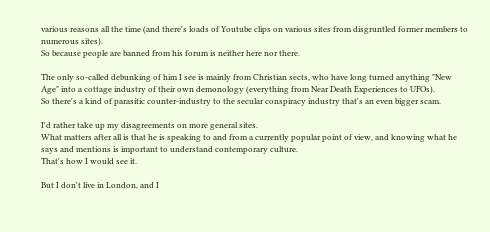various reasons all the time (and there's loads of Youtube clips on various sites from disgruntled former members to numerous sites).
So because people are banned from his forum is neither here nor there.

The only so-called debunking of him I see is mainly from Christian sects, who have long turned anything "New Age" into a cottage industry of their own demonology (everything from Near Death Experiences to UFOs).
So there's a kind of parasitic counter-industry to the secular conspiracy industry that's an even bigger scam.

I'd rather take up my disagreements on more general sites.
What matters after all is that he is speaking to and from a currently popular point of view, and knowing what he says and mentions is important to understand contemporary culture.
That's how I would see it.

But I don't live in London, and I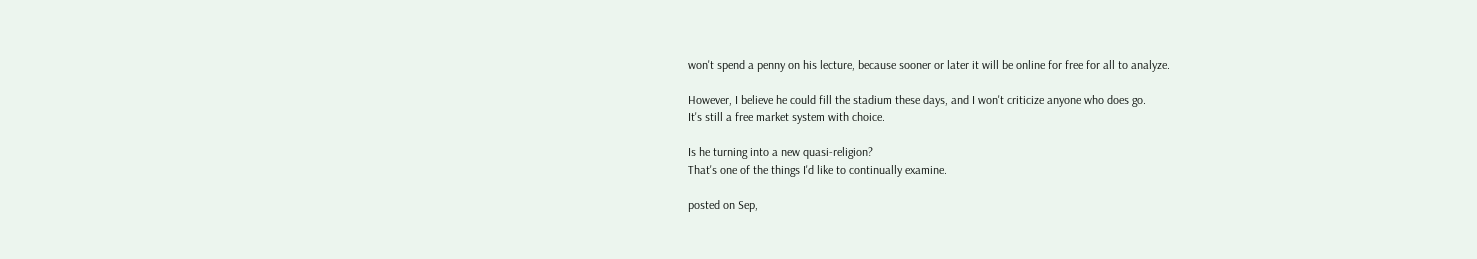won't spend a penny on his lecture, because sooner or later it will be online for free for all to analyze.

However, I believe he could fill the stadium these days, and I won't criticize anyone who does go.
It's still a free market system with choice.

Is he turning into a new quasi-religion?
That's one of the things I'd like to continually examine.

posted on Sep,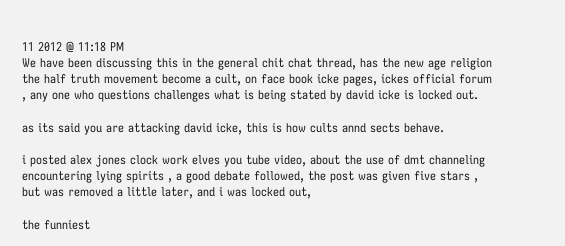11 2012 @ 11:18 PM
We have been discussing this in the general chit chat thread, has the new age religion the half truth movement become a cult, on face book icke pages, ickes official forum , any one who questions challenges what is being stated by david icke is locked out.

as its said you are attacking david icke, this is how cults annd sects behave.

i posted alex jones clock work elves you tube video, about the use of dmt channeling encountering lying spirits , a good debate followed, the post was given five stars , but was removed a little later, and i was locked out,

the funniest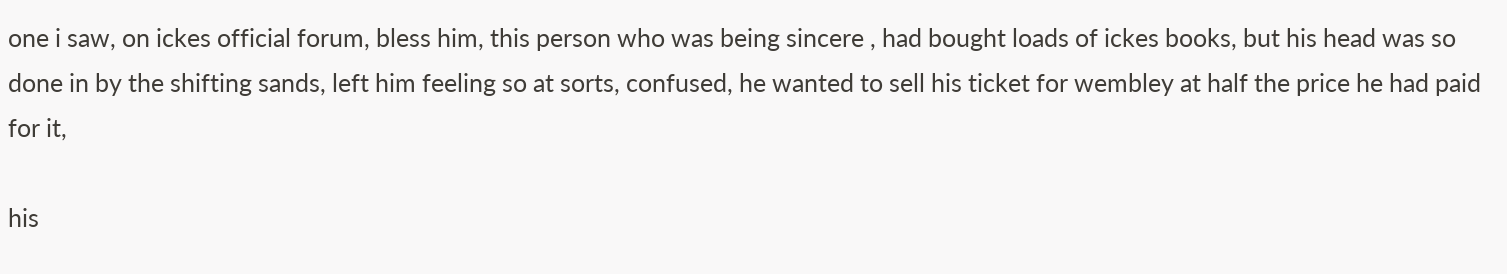one i saw, on ickes official forum, bless him, this person who was being sincere , had bought loads of ickes books, but his head was so done in by the shifting sands, left him feeling so at sorts, confused, he wanted to sell his ticket for wembley at half the price he had paid for it,

his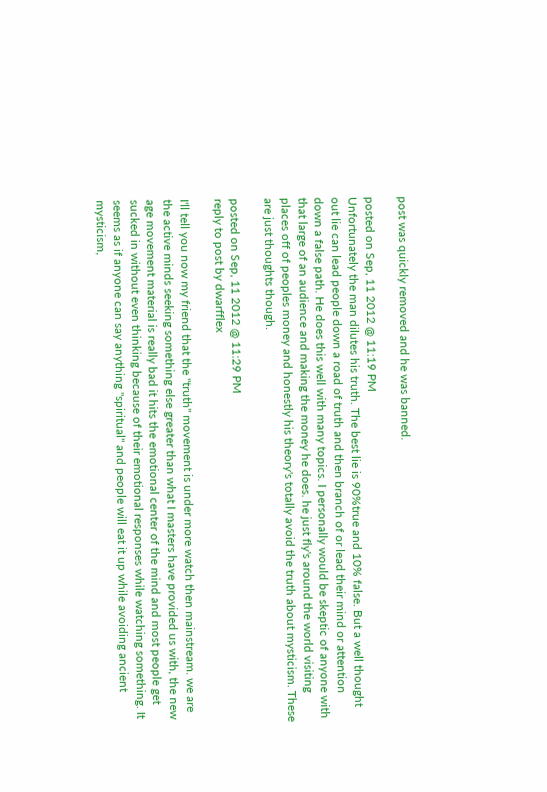post was quickly removed and he was banned.

posted on Sep, 11 2012 @ 11:19 PM
Unfortunately the man dilutes his truth. The best lie is 90%true and 10% false. But a well thought out lie can lead people down a road of truth and then branch of or lead their mind or attention down a false path. He does this well with many topics. I personally would be skeptic of anyone with that large of an audience and making the money he does. he just fly's around the world visiting places off of peoples money and honestly his theory's totally avoid the truth about mysticism. These are just thoughts though.

posted on Sep, 11 2012 @ 11:29 PM
reply to post by dwarfflex

I'll tell you now my friend that the "truth" movement is under more watch then mainstream. we are the active minds seeking something else greater than what I masters have provided us with, the new age movement material is really bad it hits the emotional center of the mind and most people get sucked in without even thinking because of their emotional responses while watching something. It seems as if anyone can say anything "spiritual" and people will eat it up while avoiding ancient mysticism,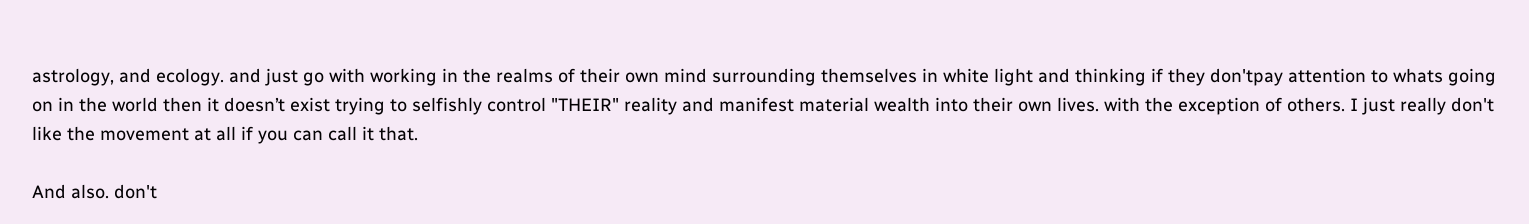astrology, and ecology. and just go with working in the realms of their own mind surrounding themselves in white light and thinking if they don'tpay attention to whats going on in the world then it doesn’t exist trying to selfishly control "THEIR" reality and manifest material wealth into their own lives. with the exception of others. I just really don't like the movement at all if you can call it that.

And also. don't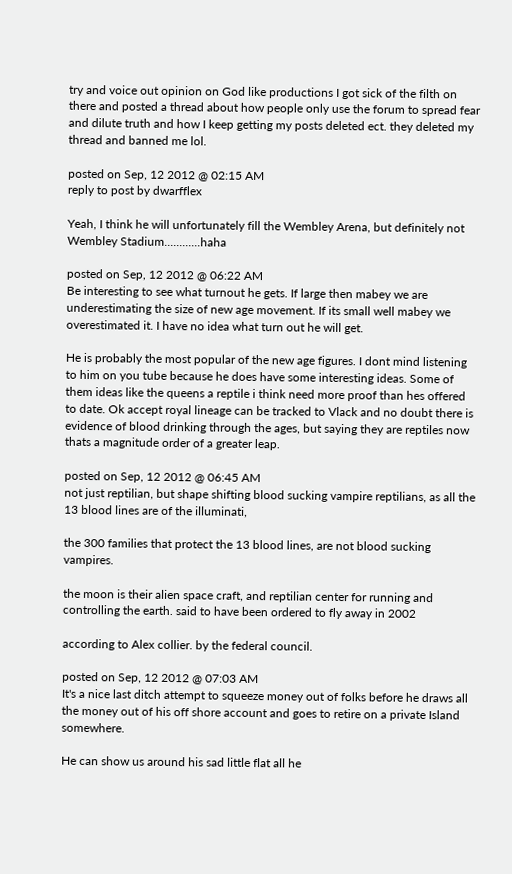try and voice out opinion on God like productions I got sick of the filth on there and posted a thread about how people only use the forum to spread fear and dilute truth and how I keep getting my posts deleted ect. they deleted my thread and banned me lol.

posted on Sep, 12 2012 @ 02:15 AM
reply to post by dwarfflex

Yeah, I think he will unfortunately fill the Wembley Arena, but definitely not Wembley Stadium............haha

posted on Sep, 12 2012 @ 06:22 AM
Be interesting to see what turnout he gets. If large then mabey we are underestimating the size of new age movement. If its small well mabey we overestimated it. I have no idea what turn out he will get.

He is probably the most popular of the new age figures. I dont mind listening to him on you tube because he does have some interesting ideas. Some of them ideas like the queens a reptile i think need more proof than hes offered to date. Ok accept royal lineage can be tracked to Vlack and no doubt there is evidence of blood drinking through the ages, but saying they are reptiles now thats a magnitude order of a greater leap.

posted on Sep, 12 2012 @ 06:45 AM
not just reptilian, but shape shifting blood sucking vampire reptilians, as all the 13 blood lines are of the illuminati,

the 300 families that protect the 13 blood lines, are not blood sucking vampires.

the moon is their alien space craft, and reptilian center for running and controlling the earth. said to have been ordered to fly away in 2002

according to Alex collier. by the federal council.

posted on Sep, 12 2012 @ 07:03 AM
It's a nice last ditch attempt to squeeze money out of folks before he draws all the money out of his off shore account and goes to retire on a private Island somewhere.

He can show us around his sad little flat all he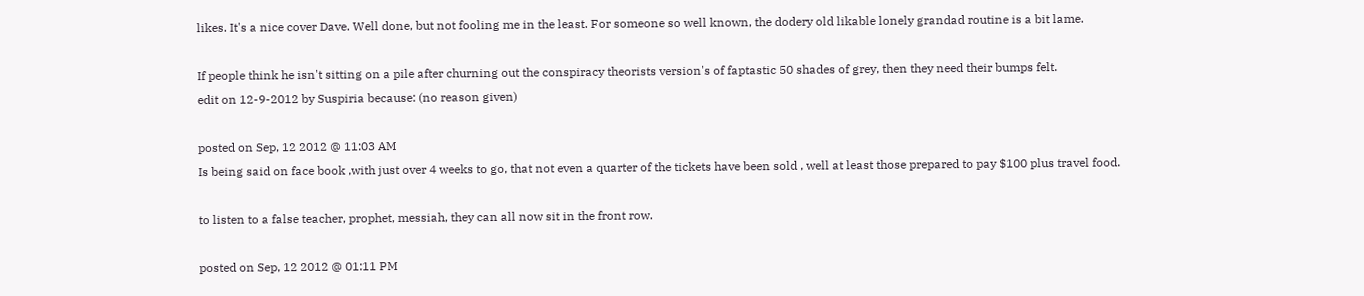likes. It's a nice cover Dave. Well done, but not fooling me in the least. For someone so well known, the dodery old likable lonely grandad routine is a bit lame.

If people think he isn't sitting on a pile after churning out the conspiracy theorists version's of faptastic 50 shades of grey, then they need their bumps felt.
edit on 12-9-2012 by Suspiria because: (no reason given)

posted on Sep, 12 2012 @ 11:03 AM
Is being said on face book ,with just over 4 weeks to go, that not even a quarter of the tickets have been sold , well at least those prepared to pay $100 plus travel food.

to listen to a false teacher, prophet, messiah, they can all now sit in the front row.

posted on Sep, 12 2012 @ 01:11 PM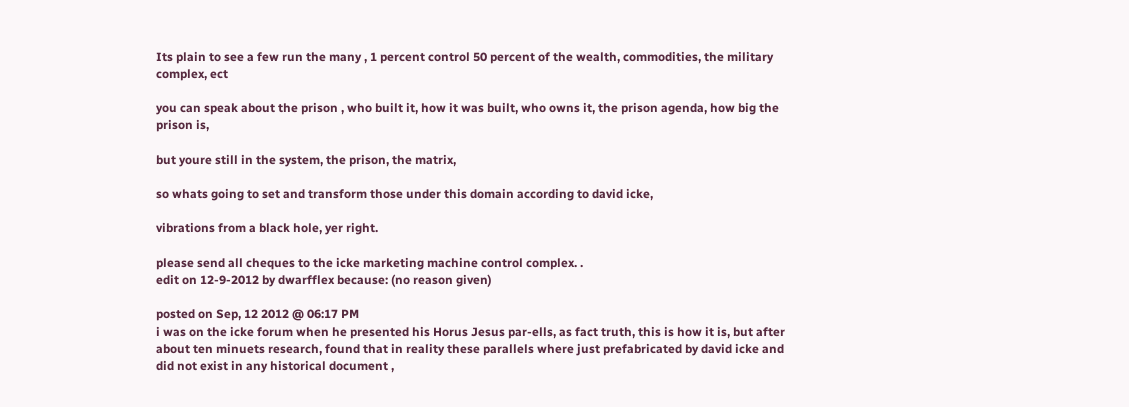Its plain to see a few run the many , 1 percent control 50 percent of the wealth, commodities, the military complex, ect

you can speak about the prison , who built it, how it was built, who owns it, the prison agenda, how big the prison is,

but youre still in the system, the prison, the matrix,

so whats going to set and transform those under this domain according to david icke,

vibrations from a black hole, yer right.

please send all cheques to the icke marketing machine control complex. .
edit on 12-9-2012 by dwarfflex because: (no reason given)

posted on Sep, 12 2012 @ 06:17 PM
i was on the icke forum when he presented his Horus Jesus par-ells, as fact truth, this is how it is, but after about ten minuets research, found that in reality these parallels where just prefabricated by david icke and did not exist in any historical document ,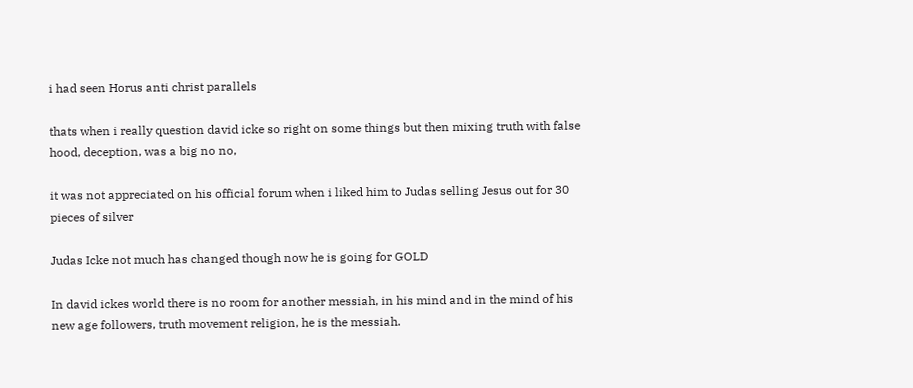i had seen Horus anti christ parallels

thats when i really question david icke so right on some things but then mixing truth with false hood, deception, was a big no no,

it was not appreciated on his official forum when i liked him to Judas selling Jesus out for 30 pieces of silver

Judas Icke not much has changed though now he is going for GOLD

In david ickes world there is no room for another messiah, in his mind and in the mind of his new age followers, truth movement religion, he is the messiah.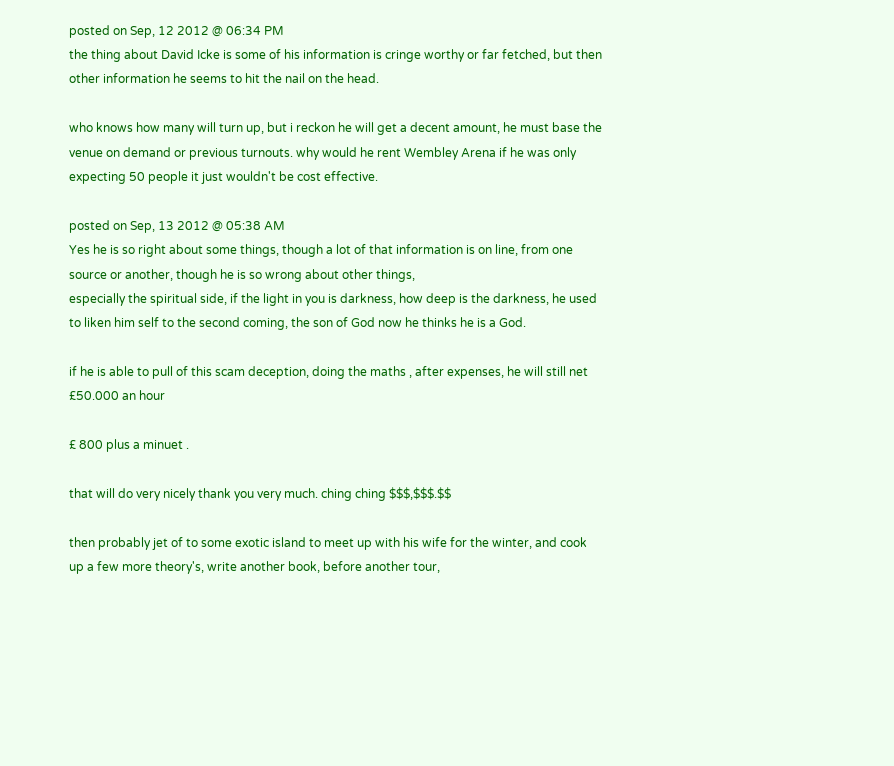posted on Sep, 12 2012 @ 06:34 PM
the thing about David Icke is some of his information is cringe worthy or far fetched, but then other information he seems to hit the nail on the head.

who knows how many will turn up, but i reckon he will get a decent amount, he must base the venue on demand or previous turnouts. why would he rent Wembley Arena if he was only expecting 50 people it just wouldn't be cost effective.

posted on Sep, 13 2012 @ 05:38 AM
Yes he is so right about some things, though a lot of that information is on line, from one source or another, though he is so wrong about other things,
especially the spiritual side, if the light in you is darkness, how deep is the darkness, he used to liken him self to the second coming, the son of God now he thinks he is a God.

if he is able to pull of this scam deception, doing the maths , after expenses, he will still net £50.000 an hour

£ 800 plus a minuet .

that will do very nicely thank you very much. ching ching $$$,$$$.$$

then probably jet of to some exotic island to meet up with his wife for the winter, and cook up a few more theory's, write another book, before another tour,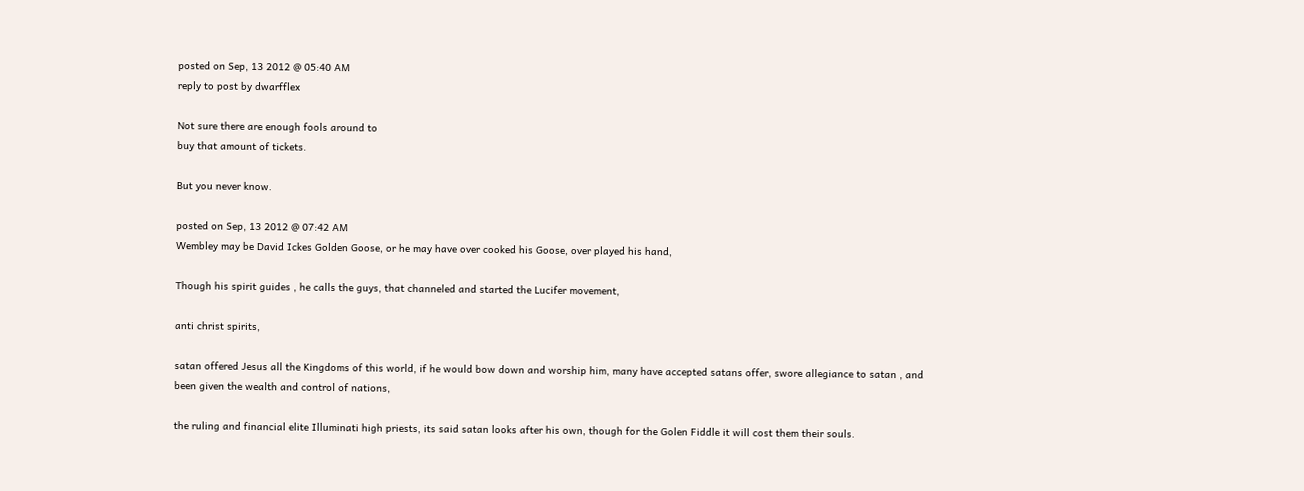posted on Sep, 13 2012 @ 05:40 AM
reply to post by dwarfflex

Not sure there are enough fools around to
buy that amount of tickets.

But you never know.

posted on Sep, 13 2012 @ 07:42 AM
Wembley may be David Ickes Golden Goose, or he may have over cooked his Goose, over played his hand,

Though his spirit guides , he calls the guys, that channeled and started the Lucifer movement,

anti christ spirits,

satan offered Jesus all the Kingdoms of this world, if he would bow down and worship him, many have accepted satans offer, swore allegiance to satan , and been given the wealth and control of nations,

the ruling and financial elite Illuminati high priests, its said satan looks after his own, though for the Golen Fiddle it will cost them their souls.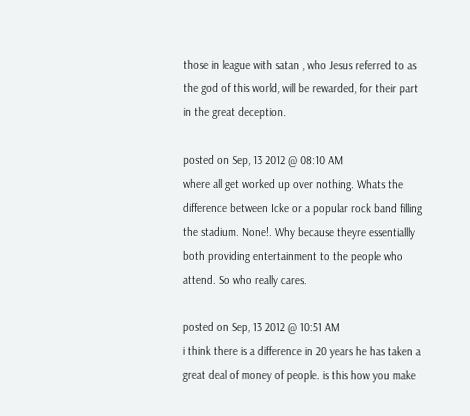those in league with satan , who Jesus referred to as the god of this world, will be rewarded, for their part in the great deception.

posted on Sep, 13 2012 @ 08:10 AM
where all get worked up over nothing. Whats the difference between Icke or a popular rock band filling the stadium. None!. Why because theyre essentiallly both providing entertainment to the people who attend. So who really cares.

posted on Sep, 13 2012 @ 10:51 AM
i think there is a difference in 20 years he has taken a great deal of money of people. is this how you make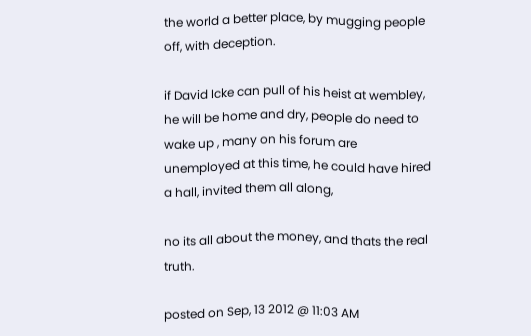the world a better place, by mugging people off, with deception.

if David Icke can pull of his heist at wembley, he will be home and dry, people do need to wake up , many on his forum are unemployed at this time, he could have hired a hall, invited them all along,

no its all about the money, and thats the real truth.

posted on Sep, 13 2012 @ 11:03 AM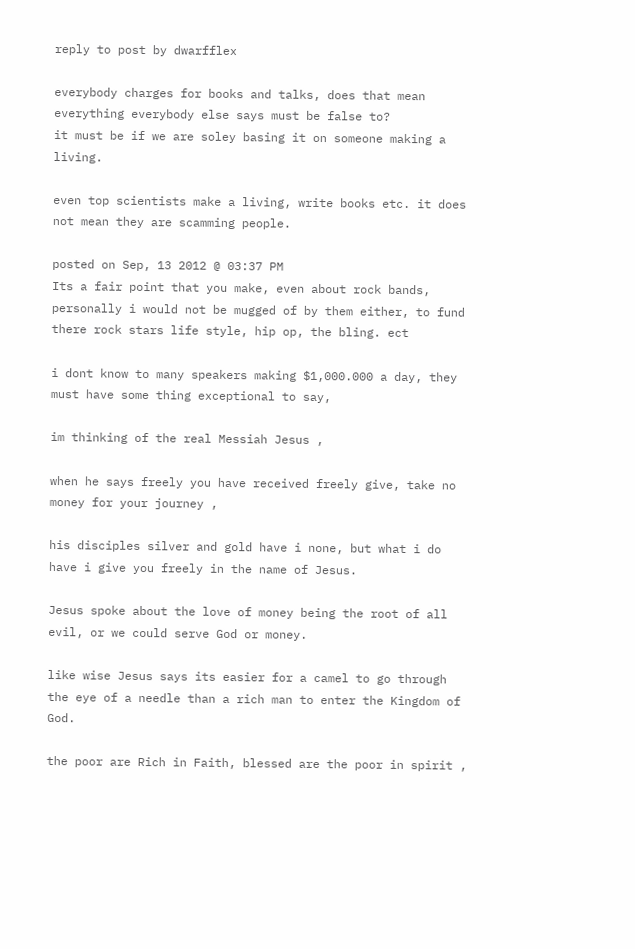reply to post by dwarfflex

everybody charges for books and talks, does that mean everything everybody else says must be false to?
it must be if we are soley basing it on someone making a living.

even top scientists make a living, write books etc. it does not mean they are scamming people.

posted on Sep, 13 2012 @ 03:37 PM
Its a fair point that you make, even about rock bands, personally i would not be mugged of by them either, to fund there rock stars life style, hip op, the bling. ect

i dont know to many speakers making $1,000.000 a day, they must have some thing exceptional to say,

im thinking of the real Messiah Jesus ,

when he says freely you have received freely give, take no money for your journey ,

his disciples silver and gold have i none, but what i do have i give you freely in the name of Jesus.

Jesus spoke about the love of money being the root of all evil, or we could serve God or money.

like wise Jesus says its easier for a camel to go through the eye of a needle than a rich man to enter the Kingdom of God.

the poor are Rich in Faith, blessed are the poor in spirit ,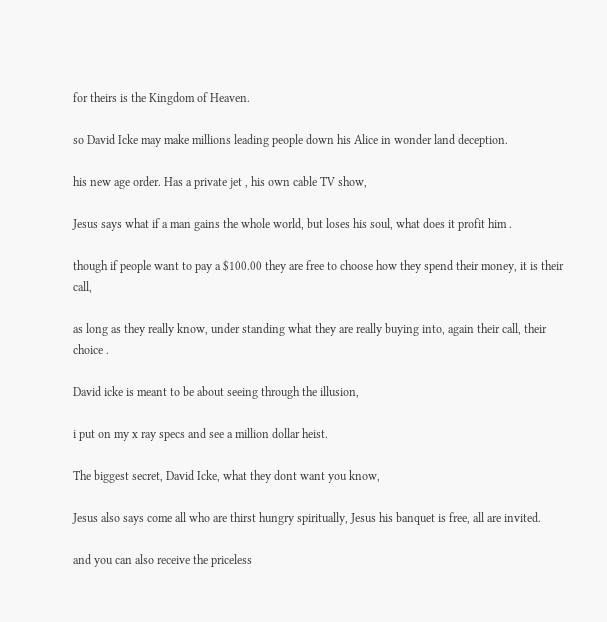for theirs is the Kingdom of Heaven.

so David Icke may make millions leading people down his Alice in wonder land deception.

his new age order. Has a private jet , his own cable TV show,

Jesus says what if a man gains the whole world, but loses his soul, what does it profit him .

though if people want to pay a $100.00 they are free to choose how they spend their money, it is their call,

as long as they really know, under standing what they are really buying into, again their call, their choice .

David icke is meant to be about seeing through the illusion,

i put on my x ray specs and see a million dollar heist.

The biggest secret, David Icke, what they dont want you know,

Jesus also says come all who are thirst hungry spiritually, Jesus his banquet is free, all are invited.

and you can also receive the priceless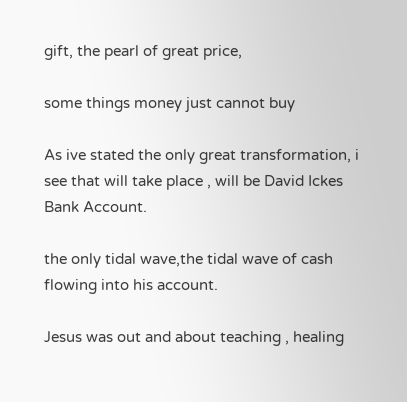gift, the pearl of great price,

some things money just cannot buy

As ive stated the only great transformation, i see that will take place , will be David Ickes Bank Account.

the only tidal wave,the tidal wave of cash flowing into his account.

Jesus was out and about teaching , healing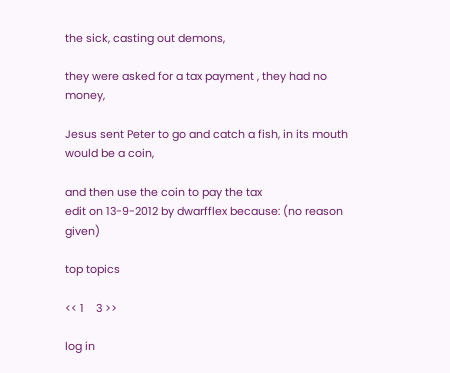the sick, casting out demons,

they were asked for a tax payment , they had no money,

Jesus sent Peter to go and catch a fish, in its mouth would be a coin,

and then use the coin to pay the tax
edit on 13-9-2012 by dwarfflex because: (no reason given)

top topics

<< 1    3 >>

log in